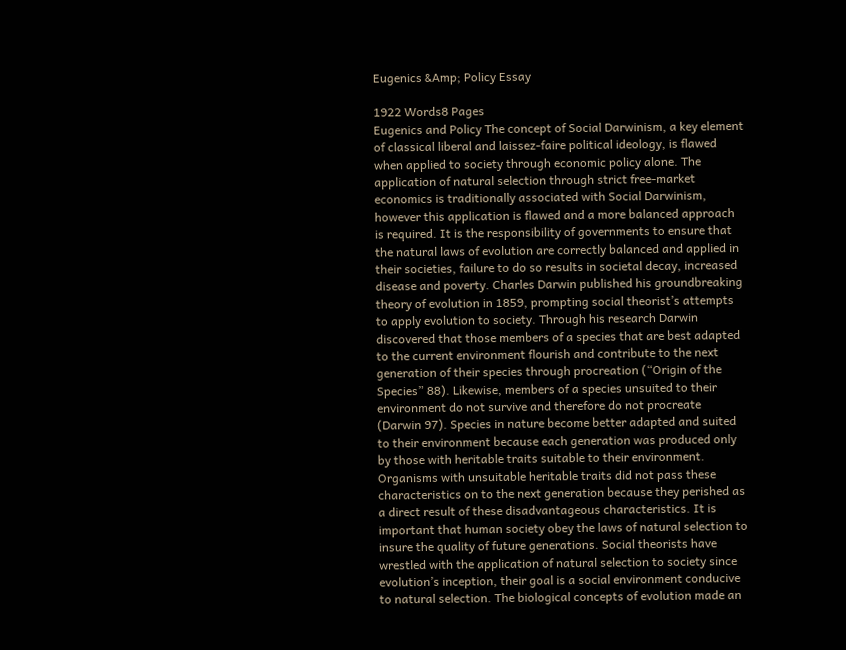Eugenics &Amp; Policy Essay

1922 Words8 Pages
Eugenics and Policy The concept of Social Darwinism, a key element of classical liberal and laissez-faire political ideology, is flawed when applied to society through economic policy alone. The application of natural selection through strict free-market economics is traditionally associated with Social Darwinism, however this application is flawed and a more balanced approach is required. It is the responsibility of governments to ensure that the natural laws of evolution are correctly balanced and applied in their societies, failure to do so results in societal decay, increased disease and poverty. Charles Darwin published his groundbreaking theory of evolution in 1859, prompting social theorist’s attempts to apply evolution to society. Through his research Darwin discovered that those members of a species that are best adapted to the current environment flourish and contribute to the next generation of their species through procreation (“Origin of the Species” 88). Likewise, members of a species unsuited to their environment do not survive and therefore do not procreate (Darwin 97). Species in nature become better adapted and suited to their environment because each generation was produced only by those with heritable traits suitable to their environment. Organisms with unsuitable heritable traits did not pass these characteristics on to the next generation because they perished as a direct result of these disadvantageous characteristics. It is important that human society obey the laws of natural selection to insure the quality of future generations. Social theorists have wrestled with the application of natural selection to society since evolution’s inception, their goal is a social environment conducive to natural selection. The biological concepts of evolution made an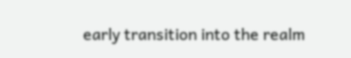early transition into the realm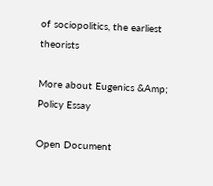of sociopolitics, the earliest theorists

More about Eugenics &Amp; Policy Essay

Open Document